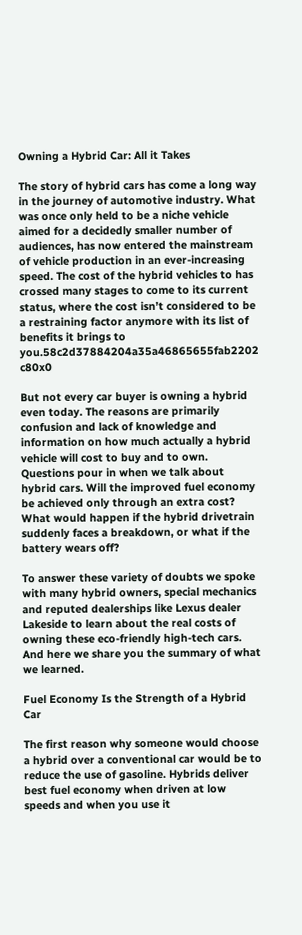Owning a Hybrid Car: All it Takes

The story of hybrid cars has come a long way in the journey of automotive industry. What was once only held to be a niche vehicle aimed for a decidedly smaller number of audiences, has now entered the mainstream of vehicle production in an ever-increasing speed. The cost of the hybrid vehicles to has crossed many stages to come to its current status, where the cost isn’t considered to be a restraining factor anymore with its list of benefits it brings to you.58c2d37884204a35a46865655fab2202 c80x0

But not every car buyer is owning a hybrid even today. The reasons are primarily confusion and lack of knowledge and information on how much actually a hybrid vehicle will cost to buy and to own. Questions pour in when we talk about hybrid cars. Will the improved fuel economy be achieved only through an extra cost? What would happen if the hybrid drivetrain suddenly faces a breakdown, or what if the battery wears off?

To answer these variety of doubts we spoke with many hybrid owners, special mechanics and reputed dealerships like Lexus dealer Lakeside to learn about the real costs of owning these eco-friendly high-tech cars. And here we share you the summary of what we learned.

Fuel Economy Is the Strength of a Hybrid Car

The first reason why someone would choose a hybrid over a conventional car would be to reduce the use of gasoline. Hybrids deliver best fuel economy when driven at low speeds and when you use it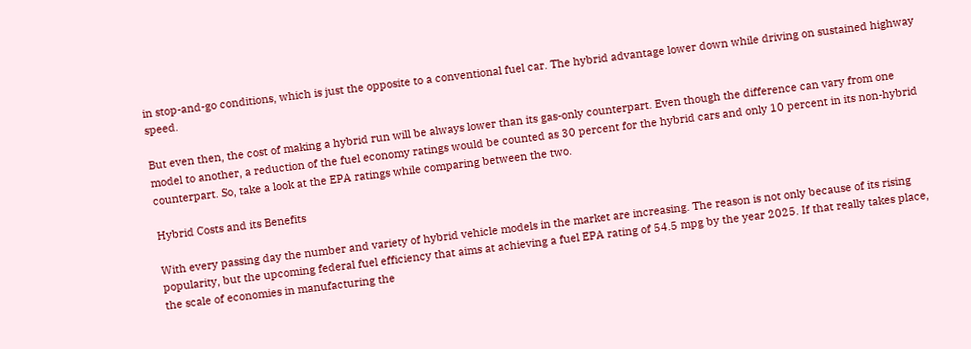in stop-and-go conditions, which is just the opposite to a conventional fuel car. The hybrid advantage lower down while driving on sustained highway speed.

But even then, the cost of making a hybrid run will be always lower than its gas-only counterpart. Even though the difference can vary from one model to another, a reduction of the fuel economy ratings would be counted as 30 percent for the hybrid cars and only 10 percent in its non-hybrid counterpart. So, take a look at the EPA ratings while comparing between the two.

Hybrid Costs and its Benefits

With every passing day the number and variety of hybrid vehicle models in the market are increasing. The reason is not only because of its rising popularity, but the upcoming federal fuel efficiency that aims at achieving a fuel EPA rating of 54.5 mpg by the year 2025. If that really takes place, the scale of economies in manufacturing the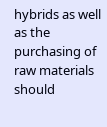hybrids as well as the purchasing of raw materials should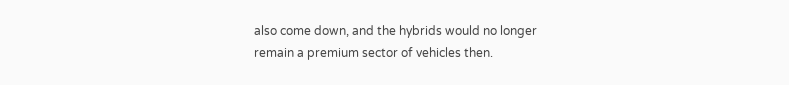also come down, and the hybrids would no longer remain a premium sector of vehicles then.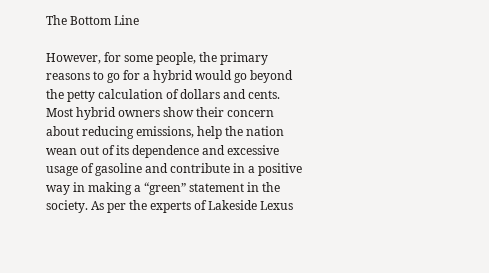The Bottom Line

However, for some people, the primary reasons to go for a hybrid would go beyond the petty calculation of dollars and cents. Most hybrid owners show their concern about reducing emissions, help the nation wean out of its dependence and excessive usage of gasoline and contribute in a positive way in making a “green” statement in the society. As per the experts of Lakeside Lexus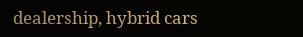dealership, hybrid cars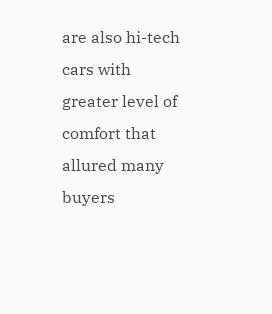are also hi-tech cars with greater level of comfort that allured many buyers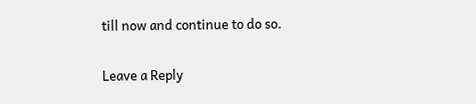till now and continue to do so.

Leave a Reply